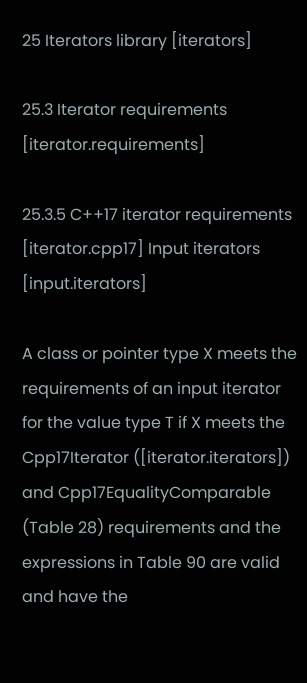25 Iterators library [iterators]

25.3 Iterator requirements [iterator.requirements]

25.3.5 C++17 iterator requirements [iterator.cpp17] Input iterators [input.iterators]

A class or pointer type X meets the requirements of an input iterator for the value type T if X meets the Cpp17Iterator ([iterator.iterators]) and Cpp17EqualityComparable (Table 28) requirements and the expressions in Table 90 are valid and have the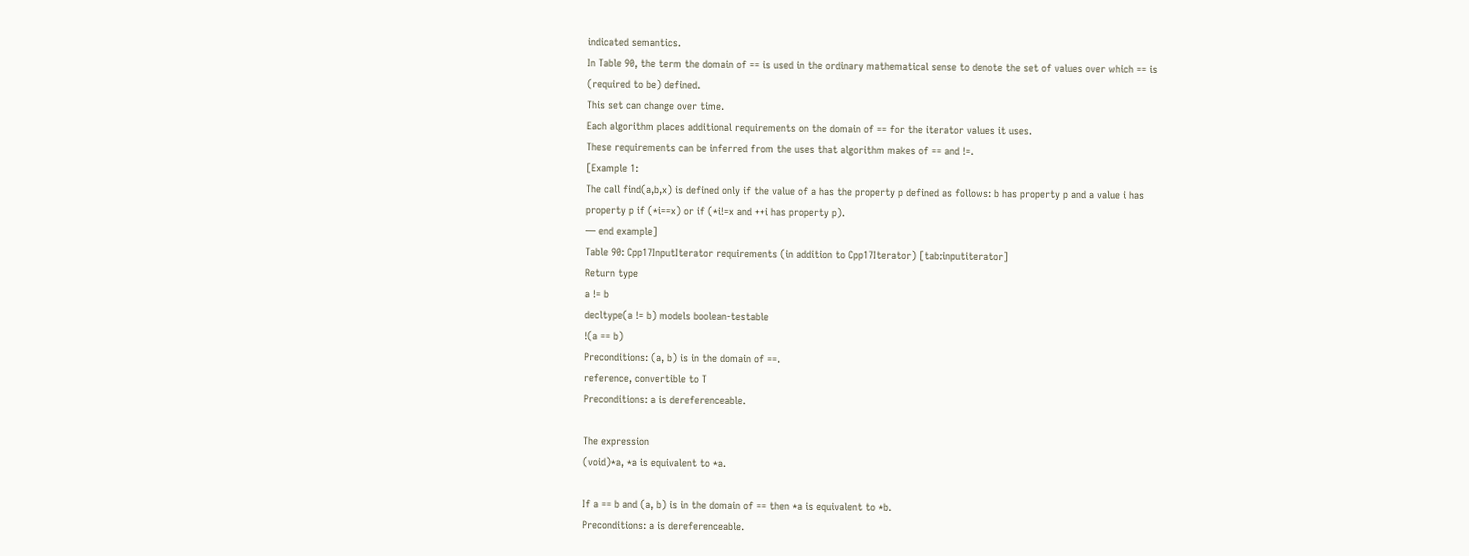indicated semantics.
In Table 90, the term the domain of == is used in the ordinary mathematical sense to denote the set of values over which == is (required to be) defined.
This set can change over time.
Each algorithm places additional requirements on the domain of == for the iterator values it uses.
These requirements can be inferred from the uses that algorithm makes of == and !=.
[Example 1:
The call find(a,b,x) is defined only if the value of a has the property p defined as follows: b has property p and a value i has property p if (*i==x) or if (*i!=x and ++i has property p).
— end example]
Table 90: Cpp17InputIterator requirements (in addition to Cpp17Iterator) [tab:inputiterator]
Return type
a != b
decltype(a != b) models boolean-testable
!(a == b)
Preconditions: (a, b) is in the domain of ==.
reference, convertible to T
Preconditions: a is dereferenceable.

The expression
(void)*a, *a is equivalent to *a.

If a == b and (a, b) is in the domain of == then *a is equivalent to *b.
Preconditions: a is dereferenceable.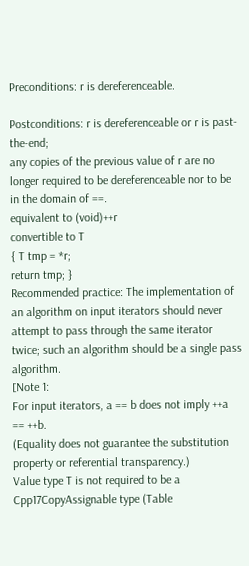Preconditions: r is dereferenceable.

Postconditions: r is dereferenceable or r is past-the-end;
any copies of the previous value of r are no longer required to be dereferenceable nor to be in the domain of ==.
equivalent to (void)++r
convertible to T
{ T tmp = *r;
return tmp; }
Recommended practice: The implementation of an algorithm on input iterators should never attempt to pass through the same iterator twice; such an algorithm should be a single pass algorithm.
[Note 1:
For input iterators, a == b does not imply ++a == ++b.
(Equality does not guarantee the substitution property or referential transparency.)
Value type T is not required to be a Cpp17CopyAssignable type (Table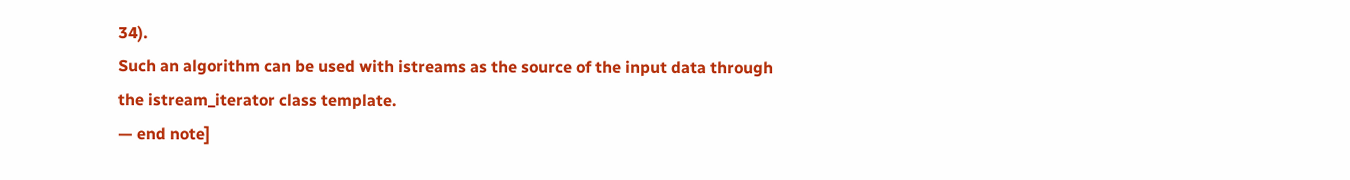34).
Such an algorithm can be used with istreams as the source of the input data through the istream_iterator class template.
— end note]